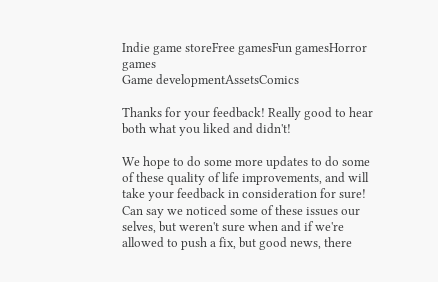Indie game storeFree gamesFun gamesHorror games
Game developmentAssetsComics

Thanks for your feedback! Really good to hear both what you liked and didn't!

We hope to do some more updates to do some of these quality of life improvements, and will take your feedback in consideration for sure!
Can say we noticed some of these issues our selves, but weren't sure when and if we're allowed to push a fix, but good news, there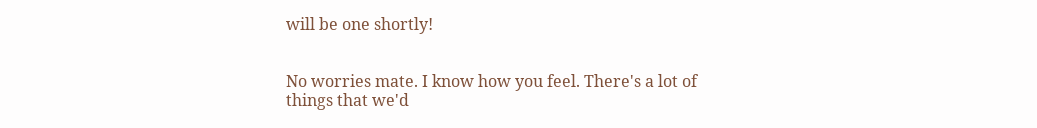will be one shortly!


No worries mate. I know how you feel. There's a lot of things that we'd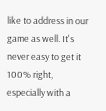like to address in our game as well. It's never easy to get it 100% right, especially with a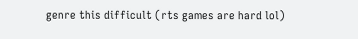genre this difficult (rts games are hard lol)